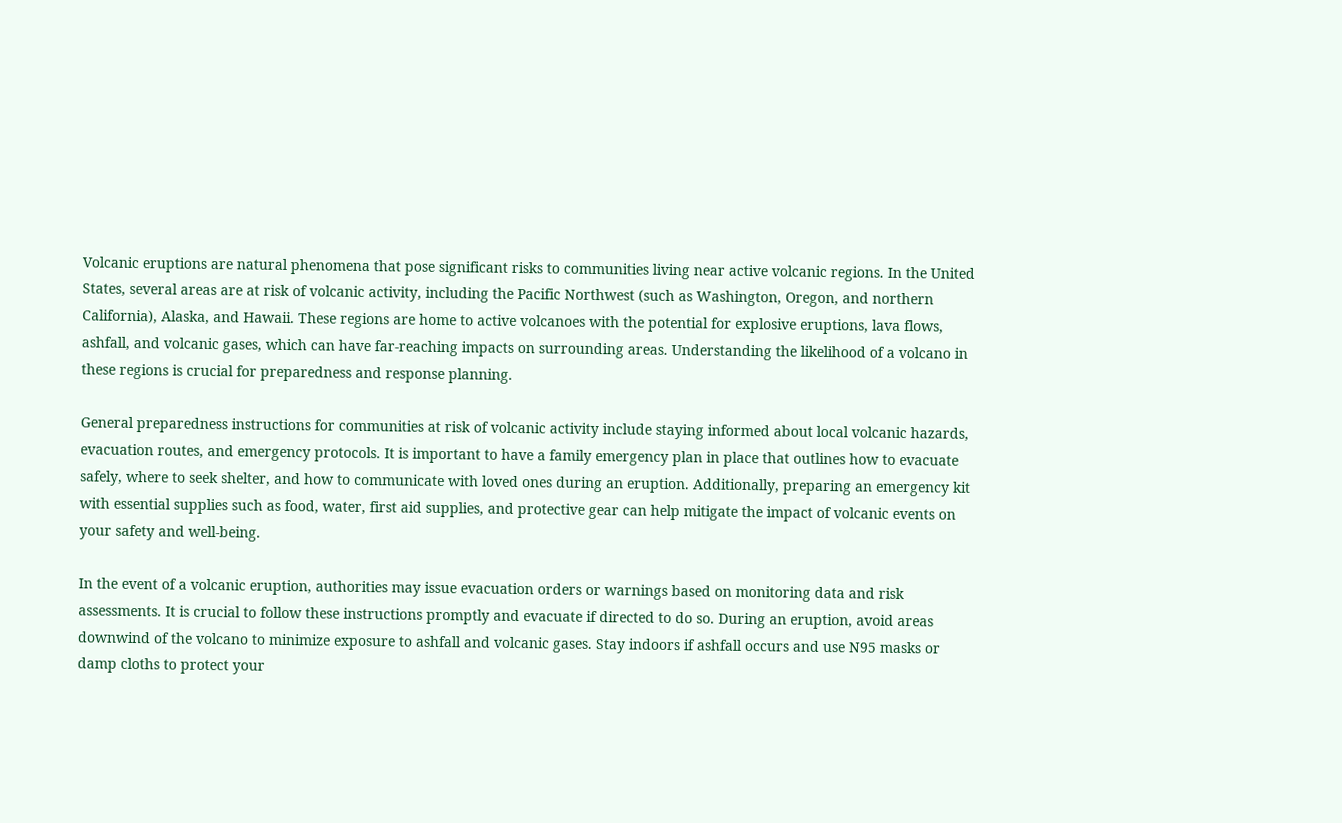Volcanic eruptions are natural phenomena that pose significant risks to communities living near active volcanic regions. In the United States, several areas are at risk of volcanic activity, including the Pacific Northwest (such as Washington, Oregon, and northern California), Alaska, and Hawaii. These regions are home to active volcanoes with the potential for explosive eruptions, lava flows, ashfall, and volcanic gases, which can have far-reaching impacts on surrounding areas. Understanding the likelihood of a volcano in these regions is crucial for preparedness and response planning.

General preparedness instructions for communities at risk of volcanic activity include staying informed about local volcanic hazards, evacuation routes, and emergency protocols. It is important to have a family emergency plan in place that outlines how to evacuate safely, where to seek shelter, and how to communicate with loved ones during an eruption. Additionally, preparing an emergency kit with essential supplies such as food, water, first aid supplies, and protective gear can help mitigate the impact of volcanic events on your safety and well-being.

In the event of a volcanic eruption, authorities may issue evacuation orders or warnings based on monitoring data and risk assessments. It is crucial to follow these instructions promptly and evacuate if directed to do so. During an eruption, avoid areas downwind of the volcano to minimize exposure to ashfall and volcanic gases. Stay indoors if ashfall occurs and use N95 masks or damp cloths to protect your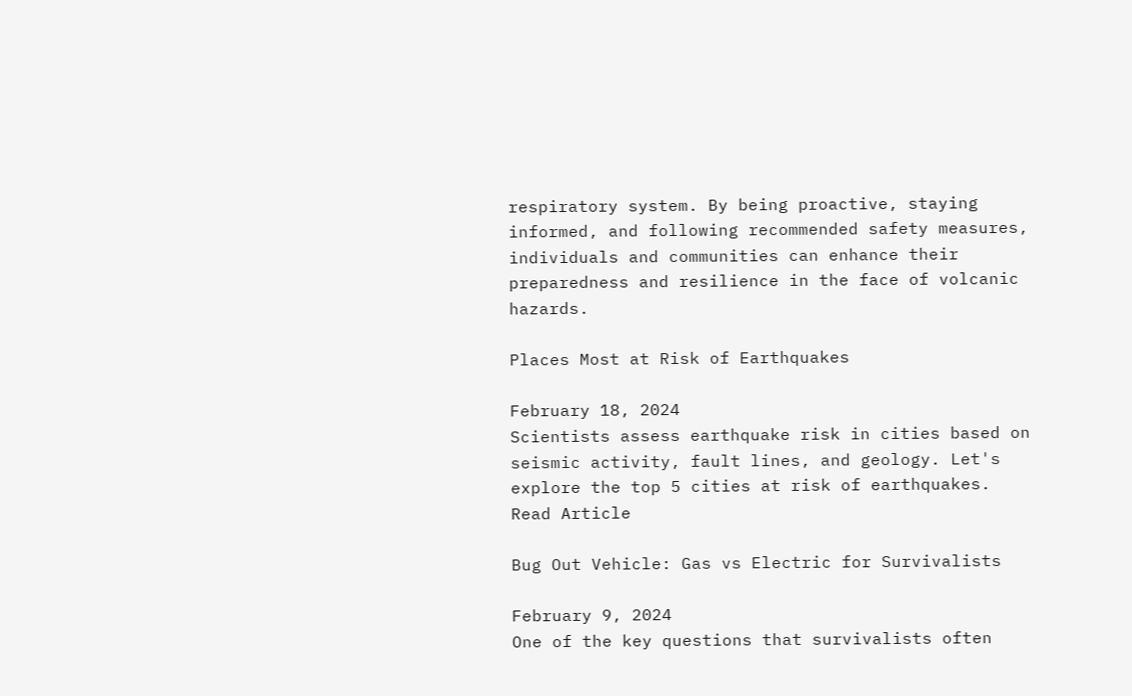respiratory system. By being proactive, staying informed, and following recommended safety measures, individuals and communities can enhance their preparedness and resilience in the face of volcanic hazards.

Places Most at Risk of Earthquakes

February 18, 2024
Scientists assess earthquake risk in cities based on seismic activity, fault lines, and geology. Let's explore the top 5 cities at risk of earthquakes.
Read Article

Bug Out Vehicle: Gas vs Electric for Survivalists

February 9, 2024
One of the key questions that survivalists often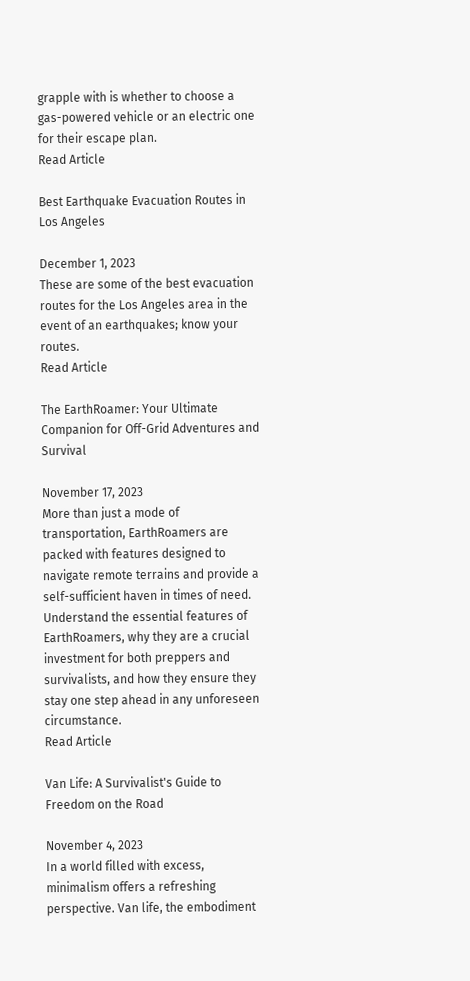grapple with is whether to choose a gas-powered vehicle or an electric one for their escape plan.
Read Article

Best Earthquake Evacuation Routes in Los Angeles

December 1, 2023
These are some of the best evacuation routes for the Los Angeles area in the event of an earthquakes; know your routes.
Read Article

The EarthRoamer: Your Ultimate Companion for Off-Grid Adventures and Survival

November 17, 2023
More than just a mode of transportation, EarthRoamers are packed with features designed to navigate remote terrains and provide a self-sufficient haven in times of need. Understand the essential features of EarthRoamers, why they are a crucial investment for both preppers and survivalists, and how they ensure they stay one step ahead in any unforeseen circumstance.
Read Article

Van Life: A Survivalist's Guide to Freedom on the Road

November 4, 2023
In a world filled with excess, minimalism offers a refreshing perspective. Van life, the embodiment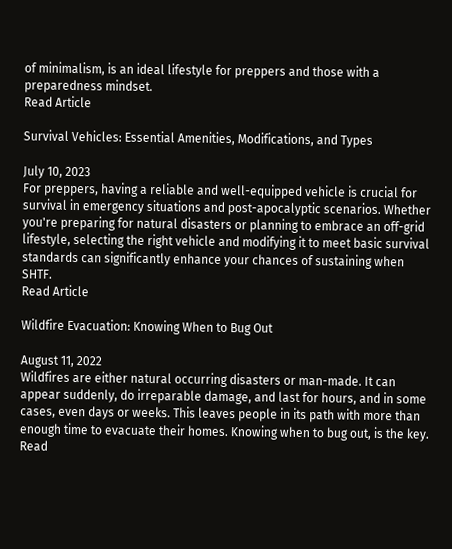of minimalism, is an ideal lifestyle for preppers and those with a preparedness mindset.
Read Article

Survival Vehicles: Essential Amenities, Modifications, and Types

July 10, 2023
For preppers, having a reliable and well-equipped vehicle is crucial for survival in emergency situations and post-apocalyptic scenarios. Whether you're preparing for natural disasters or planning to embrace an off-grid lifestyle, selecting the right vehicle and modifying it to meet basic survival standards can significantly enhance your chances of sustaining when SHTF.
Read Article

Wildfire Evacuation: Knowing When to Bug Out

August 11, 2022
Wildfires are either natural occurring disasters or man-made. It can appear suddenly, do irreparable damage, and last for hours, and in some cases, even days or weeks. This leaves people in its path with more than enough time to evacuate their homes. Knowing when to bug out, is the key.
Read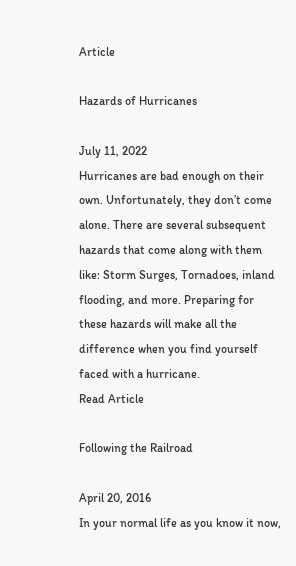Article

Hazards of Hurricanes

July 11, 2022
Hurricanes are bad enough on their own. Unfortunately, they don’t come alone. There are several subsequent hazards that come along with them like: Storm Surges, Tornadoes, inland flooding, and more. Preparing for these hazards will make all the difference when you find yourself faced with a hurricane.
Read Article

Following the Railroad

April 20, 2016
In your normal life as you know it now,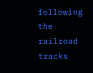following the railroad tracks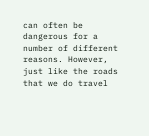can often be dangerous for a number of different reasons. However, just like the roads that we do travel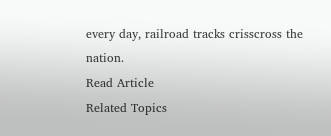every day, railroad tracks crisscross the nation.
Read Article
Related Topics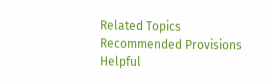Related Topics
Recommended Provisions
Helpful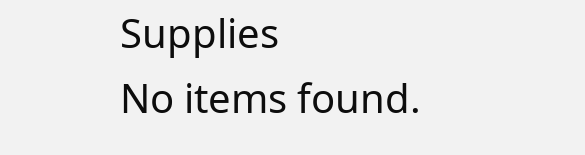Supplies
No items found.